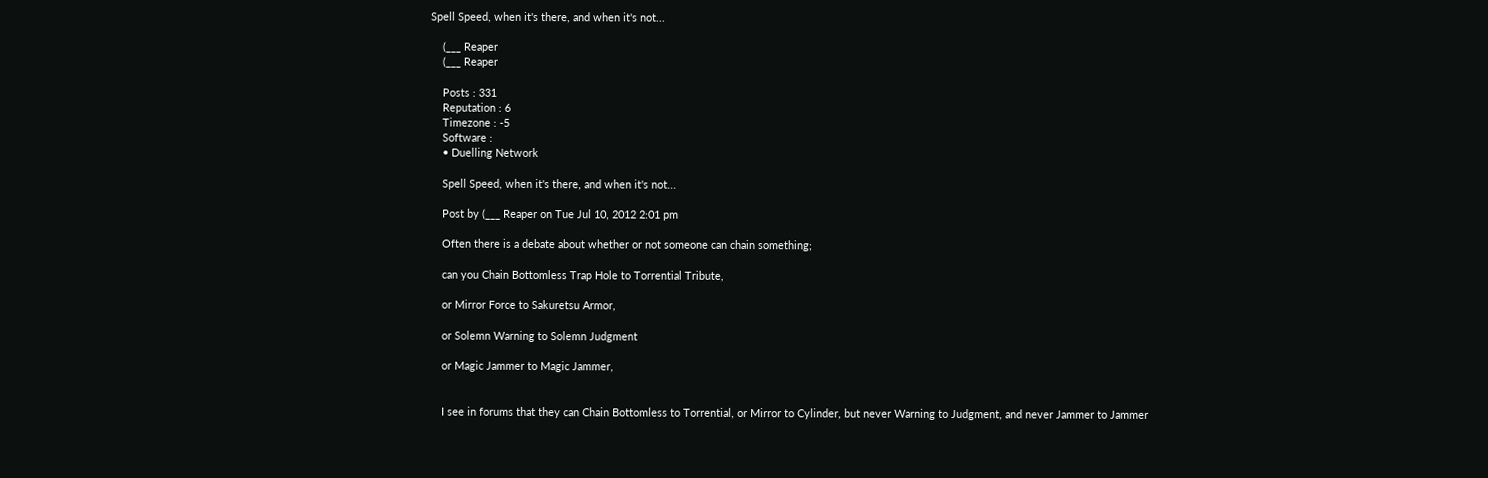Spell Speed, when it's there, and when it's not...

    (___ Reaper
    (___ Reaper

    Posts : 331
    Reputation : 6
    Timezone : -5
    Software :
    • Duelling Network

    Spell Speed, when it's there, and when it's not...

    Post by (___ Reaper on Tue Jul 10, 2012 2:01 pm

    Often there is a debate about whether or not someone can chain something;

    can you Chain Bottomless Trap Hole to Torrential Tribute,

    or Mirror Force to Sakuretsu Armor,

    or Solemn Warning to Solemn Judgment

    or Magic Jammer to Magic Jammer,


    I see in forums that they can Chain Bottomless to Torrential, or Mirror to Cylinder, but never Warning to Judgment, and never Jammer to Jammer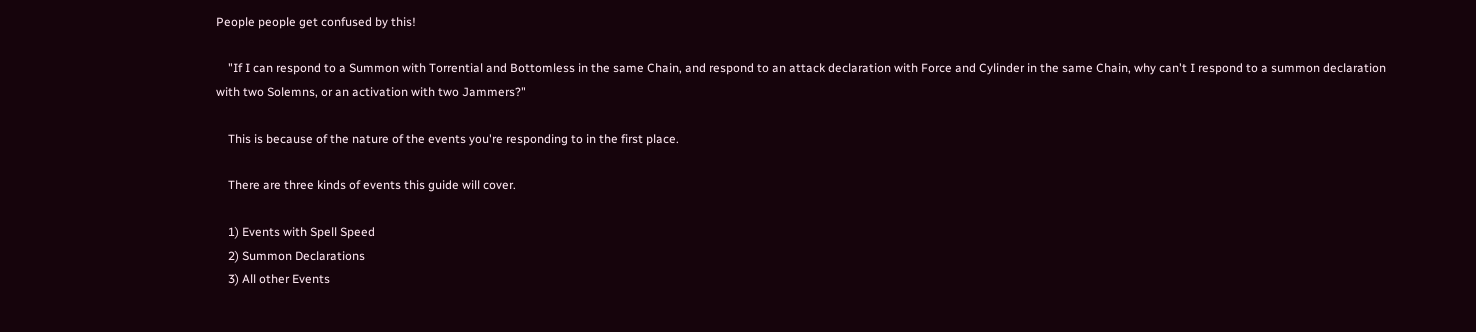People people get confused by this!

    "If I can respond to a Summon with Torrential and Bottomless in the same Chain, and respond to an attack declaration with Force and Cylinder in the same Chain, why can't I respond to a summon declaration with two Solemns, or an activation with two Jammers?"

    This is because of the nature of the events you're responding to in the first place.

    There are three kinds of events this guide will cover.

    1) Events with Spell Speed
    2) Summon Declarations
    3) All other Events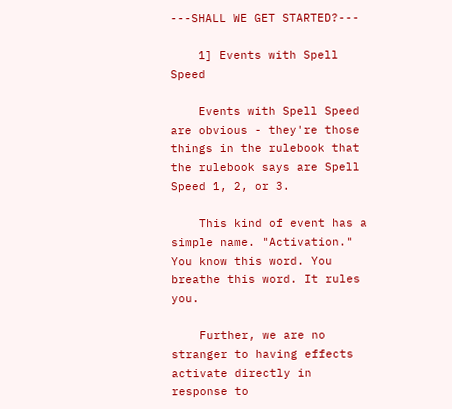---SHALL WE GET STARTED?---

    1] Events with Spell Speed

    Events with Spell Speed are obvious - they're those things in the rulebook that the rulebook says are Spell Speed 1, 2, or 3.

    This kind of event has a simple name. "Activation." You know this word. You breathe this word. It rules you.

    Further, we are no stranger to having effects activate directly in response to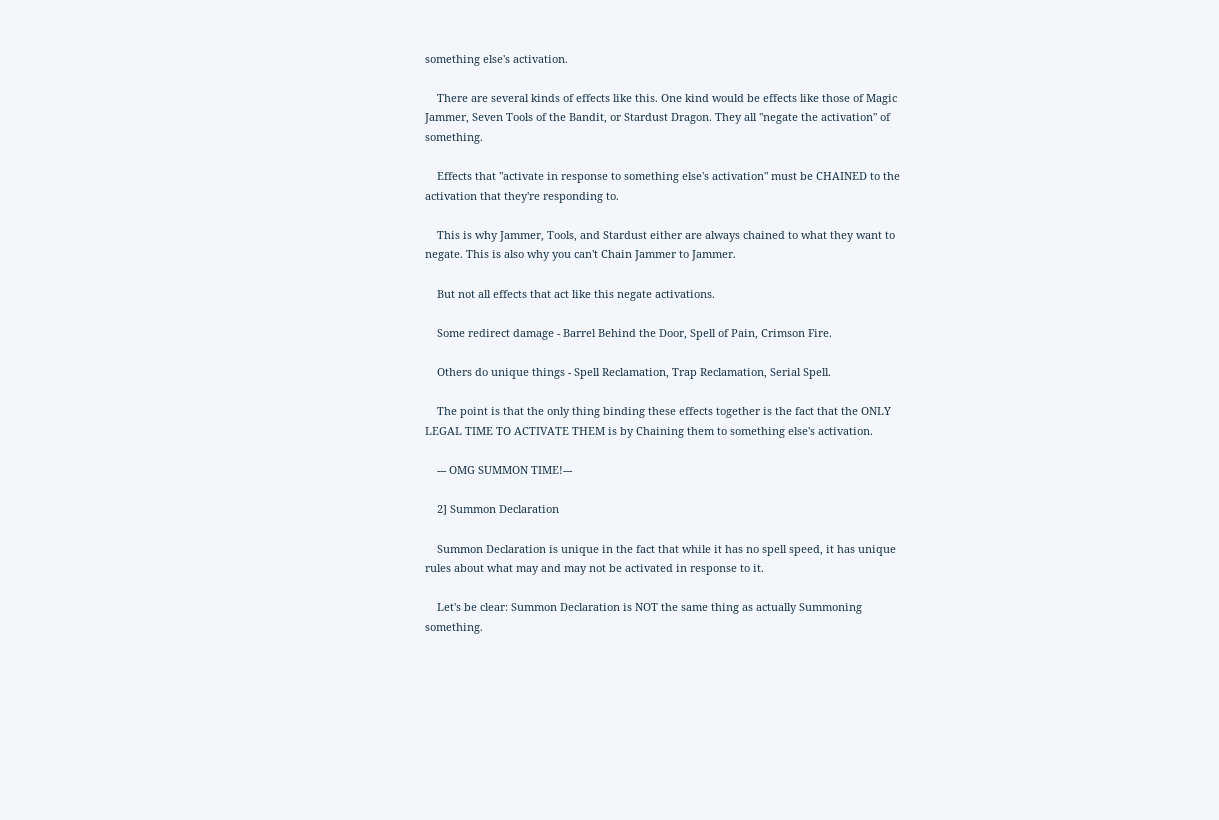something else's activation.

    There are several kinds of effects like this. One kind would be effects like those of Magic Jammer, Seven Tools of the Bandit, or Stardust Dragon. They all "negate the activation" of something.

    Effects that "activate in response to something else's activation" must be CHAINED to the activation that they're responding to.

    This is why Jammer, Tools, and Stardust either are always chained to what they want to negate. This is also why you can't Chain Jammer to Jammer.

    But not all effects that act like this negate activations.

    Some redirect damage - Barrel Behind the Door, Spell of Pain, Crimson Fire.

    Others do unique things - Spell Reclamation, Trap Reclamation, Serial Spell.

    The point is that the only thing binding these effects together is the fact that the ONLY LEGAL TIME TO ACTIVATE THEM is by Chaining them to something else's activation.

    --- OMG SUMMON TIME!---

    2] Summon Declaration

    Summon Declaration is unique in the fact that while it has no spell speed, it has unique rules about what may and may not be activated in response to it.

    Let's be clear: Summon Declaration is NOT the same thing as actually Summoning something.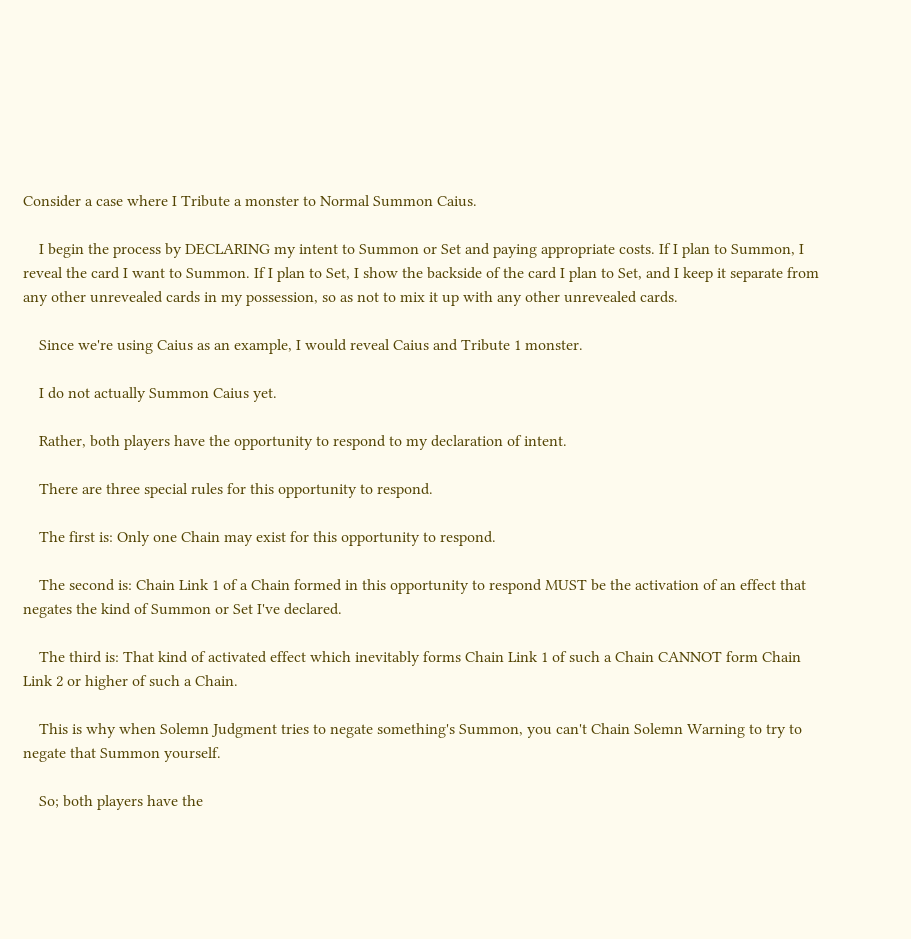Consider a case where I Tribute a monster to Normal Summon Caius.

    I begin the process by DECLARING my intent to Summon or Set and paying appropriate costs. If I plan to Summon, I reveal the card I want to Summon. If I plan to Set, I show the backside of the card I plan to Set, and I keep it separate from any other unrevealed cards in my possession, so as not to mix it up with any other unrevealed cards.

    Since we're using Caius as an example, I would reveal Caius and Tribute 1 monster.

    I do not actually Summon Caius yet.

    Rather, both players have the opportunity to respond to my declaration of intent.

    There are three special rules for this opportunity to respond.

    The first is: Only one Chain may exist for this opportunity to respond.

    The second is: Chain Link 1 of a Chain formed in this opportunity to respond MUST be the activation of an effect that negates the kind of Summon or Set I've declared.

    The third is: That kind of activated effect which inevitably forms Chain Link 1 of such a Chain CANNOT form Chain Link 2 or higher of such a Chain.

    This is why when Solemn Judgment tries to negate something's Summon, you can't Chain Solemn Warning to try to negate that Summon yourself.

    So; both players have the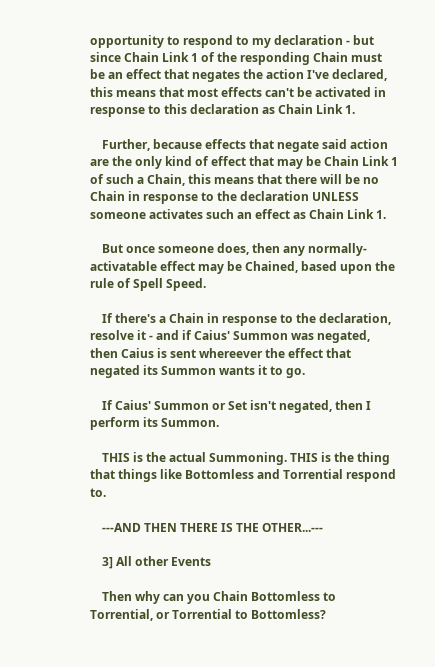opportunity to respond to my declaration - but since Chain Link 1 of the responding Chain must be an effect that negates the action I've declared, this means that most effects can't be activated in response to this declaration as Chain Link 1.

    Further, because effects that negate said action are the only kind of effect that may be Chain Link 1 of such a Chain, this means that there will be no Chain in response to the declaration UNLESS someone activates such an effect as Chain Link 1.

    But once someone does, then any normally-activatable effect may be Chained, based upon the rule of Spell Speed.

    If there's a Chain in response to the declaration, resolve it - and if Caius' Summon was negated, then Caius is sent whereever the effect that negated its Summon wants it to go.

    If Caius' Summon or Set isn't negated, then I perform its Summon.

    THIS is the actual Summoning. THIS is the thing that things like Bottomless and Torrential respond to.

    ---AND THEN THERE IS THE OTHER...---

    3] All other Events

    Then why can you Chain Bottomless to Torrential, or Torrential to Bottomless?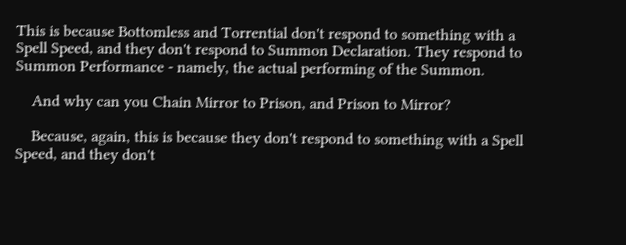This is because Bottomless and Torrential don't respond to something with a Spell Speed, and they don't respond to Summon Declaration. They respond to Summon Performance - namely, the actual performing of the Summon.

    And why can you Chain Mirror to Prison, and Prison to Mirror?

    Because, again, this is because they don't respond to something with a Spell Speed, and they don't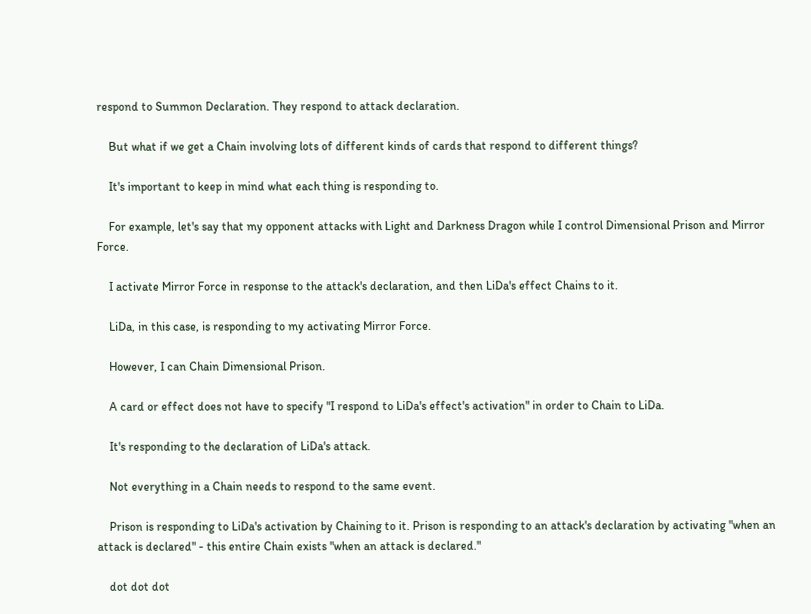respond to Summon Declaration. They respond to attack declaration.

    But what if we get a Chain involving lots of different kinds of cards that respond to different things?

    It's important to keep in mind what each thing is responding to.

    For example, let's say that my opponent attacks with Light and Darkness Dragon while I control Dimensional Prison and Mirror Force.

    I activate Mirror Force in response to the attack's declaration, and then LiDa's effect Chains to it.

    LiDa, in this case, is responding to my activating Mirror Force.

    However, I can Chain Dimensional Prison.

    A card or effect does not have to specify "I respond to LiDa's effect's activation" in order to Chain to LiDa.

    It's responding to the declaration of LiDa's attack.

    Not everything in a Chain needs to respond to the same event.

    Prison is responding to LiDa's activation by Chaining to it. Prison is responding to an attack's declaration by activating "when an attack is declared" - this entire Chain exists "when an attack is declared."

    dot dot dot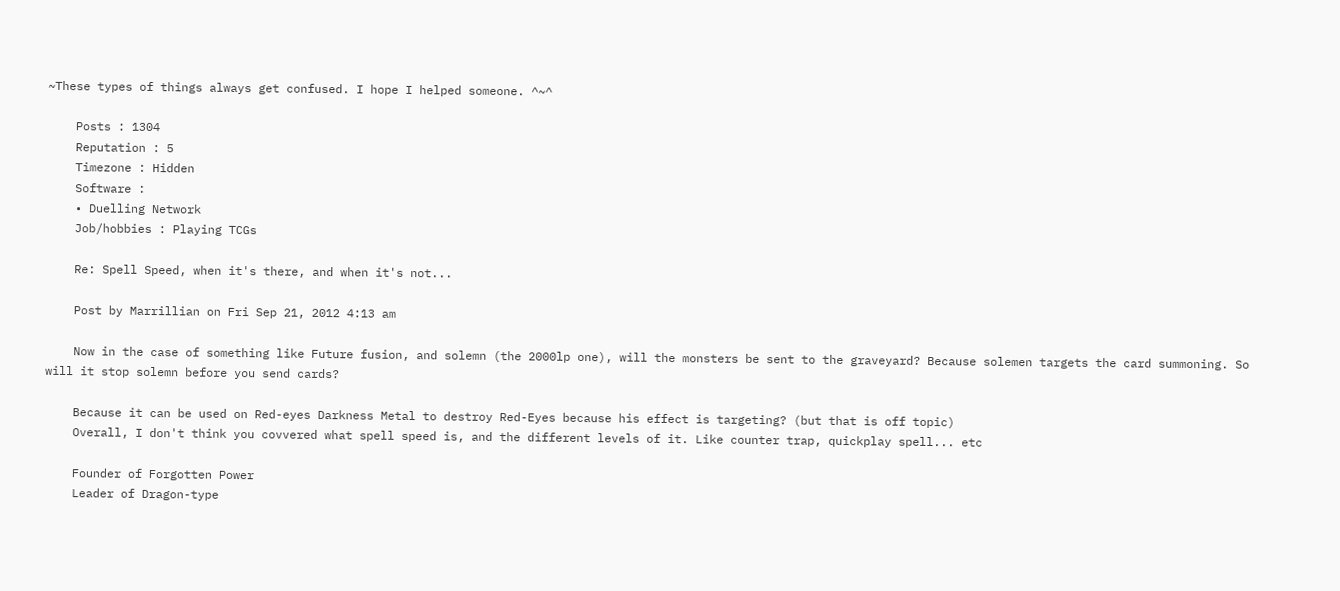~These types of things always get confused. I hope I helped someone. ^~^

    Posts : 1304
    Reputation : 5
    Timezone : Hidden
    Software :
    • Duelling Network
    Job/hobbies : Playing TCGs

    Re: Spell Speed, when it's there, and when it's not...

    Post by Marrillian on Fri Sep 21, 2012 4:13 am

    Now in the case of something like Future fusion, and solemn (the 2000lp one), will the monsters be sent to the graveyard? Because solemen targets the card summoning. So will it stop solemn before you send cards?

    Because it can be used on Red-eyes Darkness Metal to destroy Red-Eyes because his effect is targeting? (but that is off topic)
    Overall, I don't think you covvered what spell speed is, and the different levels of it. Like counter trap, quickplay spell... etc

    Founder of Forgotten Power
    Leader of Dragon-type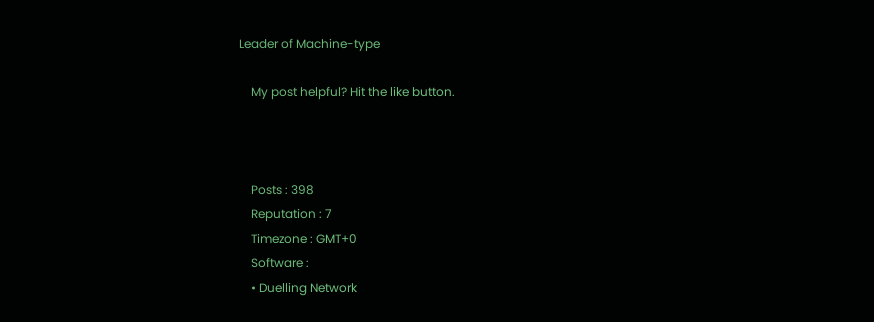Leader of Machine-type

    My post helpful? Hit the like button.



    Posts : 398
    Reputation : 7
    Timezone : GMT+0
    Software :
    • Duelling Network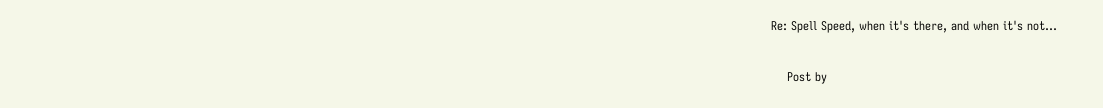Re: Spell Speed, when it's there, and when it's not...

    Post by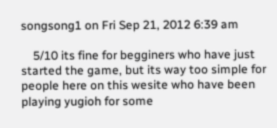songsong1 on Fri Sep 21, 2012 6:39 am

    5/10 its fine for begginers who have just started the game, but its way too simple for people here on this wesite who have been playing yugioh for some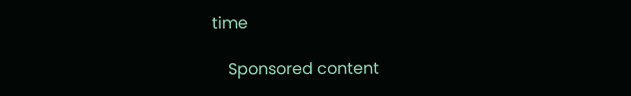time

    Sponsored content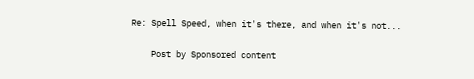Re: Spell Speed, when it's there, and when it's not...

    Post by Sponsored content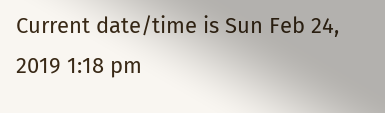Current date/time is Sun Feb 24, 2019 1:18 pm